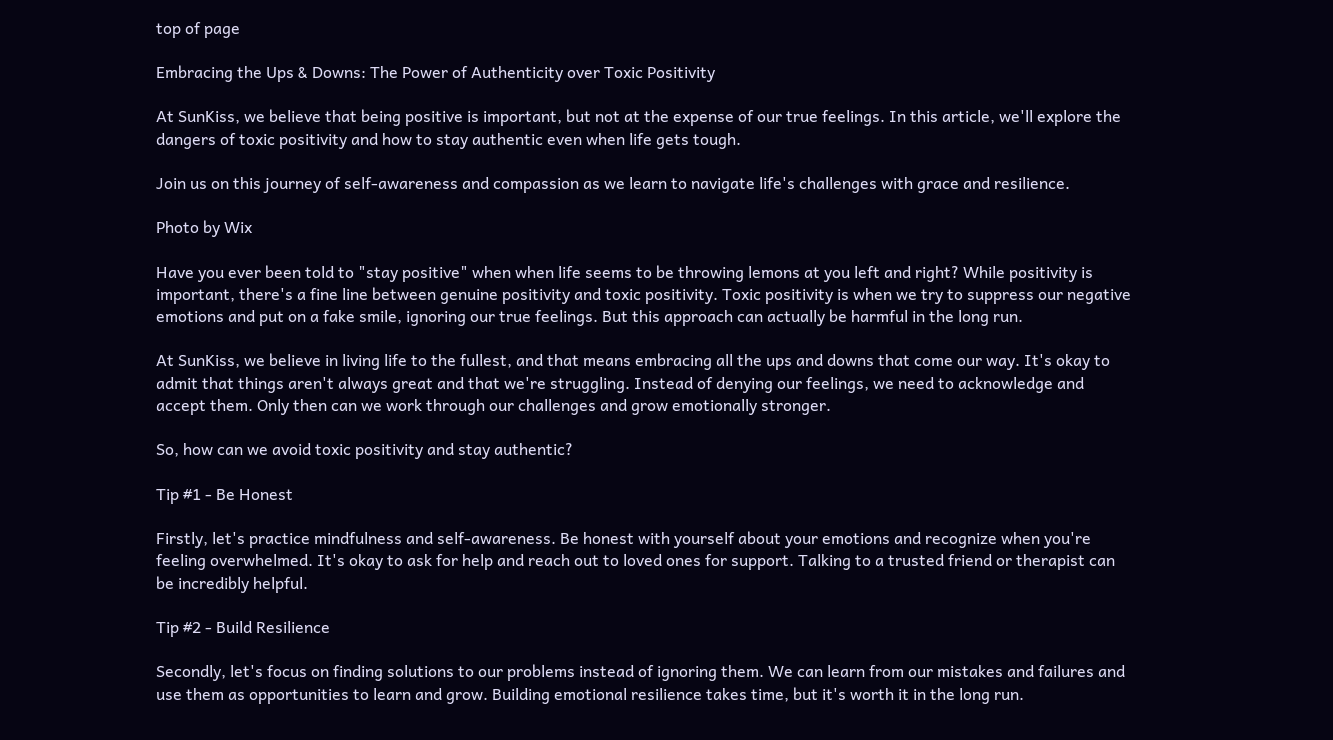top of page

Embracing the Ups & Downs: The Power of Authenticity over Toxic Positivity

At SunKiss, we believe that being positive is important, but not at the expense of our true feelings. In this article, we'll explore the dangers of toxic positivity and how to stay authentic even when life gets tough.

Join us on this journey of self-awareness and compassion as we learn to navigate life's challenges with grace and resilience.

Photo by Wix

Have you ever been told to "stay positive" when when life seems to be throwing lemons at you left and right? While positivity is important, there's a fine line between genuine positivity and toxic positivity. Toxic positivity is when we try to suppress our negative emotions and put on a fake smile, ignoring our true feelings. But this approach can actually be harmful in the long run.

At SunKiss, we believe in living life to the fullest, and that means embracing all the ups and downs that come our way. It's okay to admit that things aren't always great and that we're struggling. Instead of denying our feelings, we need to acknowledge and accept them. Only then can we work through our challenges and grow emotionally stronger.

So, how can we avoid toxic positivity and stay authentic?

Tip #1 - Be Honest

Firstly, let's practice mindfulness and self-awareness. Be honest with yourself about your emotions and recognize when you're feeling overwhelmed. It's okay to ask for help and reach out to loved ones for support. Talking to a trusted friend or therapist can be incredibly helpful.

Tip #2 - Build Resilience

Secondly, let's focus on finding solutions to our problems instead of ignoring them. We can learn from our mistakes and failures and use them as opportunities to learn and grow. Building emotional resilience takes time, but it's worth it in the long run.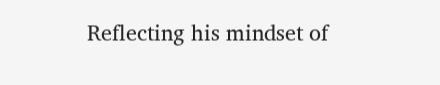Reflecting his mindset of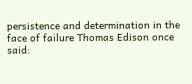persistence and determination in the face of failure Thomas Edison once said: